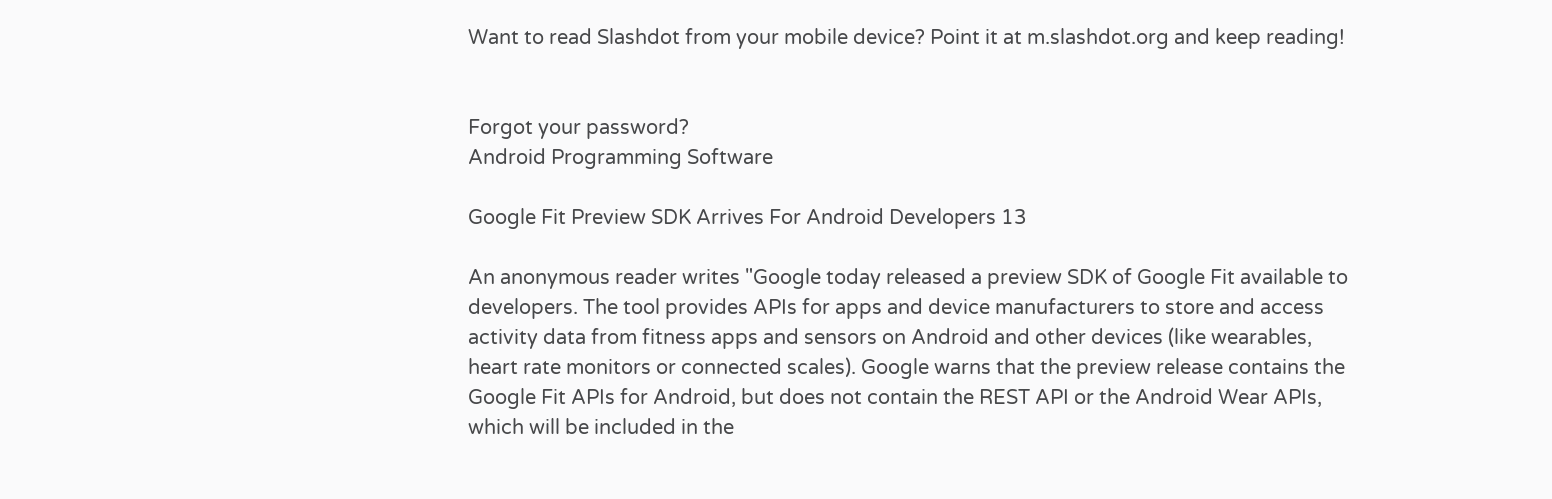Want to read Slashdot from your mobile device? Point it at m.slashdot.org and keep reading!


Forgot your password?
Android Programming Software

Google Fit Preview SDK Arrives For Android Developers 13

An anonymous reader writes "Google today released a preview SDK of Google Fit available to developers. The tool provides APIs for apps and device manufacturers to store and access activity data from fitness apps and sensors on Android and other devices (like wearables, heart rate monitors or connected scales). Google warns that the preview release contains the Google Fit APIs for Android, but does not contain the REST API or the Android Wear APIs, which will be included in the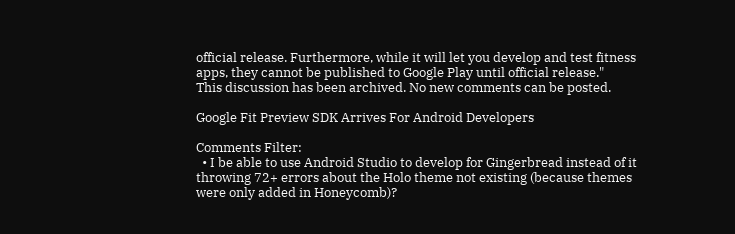official release. Furthermore, while it will let you develop and test fitness apps, they cannot be published to Google Play until official release."
This discussion has been archived. No new comments can be posted.

Google Fit Preview SDK Arrives For Android Developers

Comments Filter:
  • I be able to use Android Studio to develop for Gingerbread instead of it throwing 72+ errors about the Holo theme not existing (because themes were only added in Honeycomb)?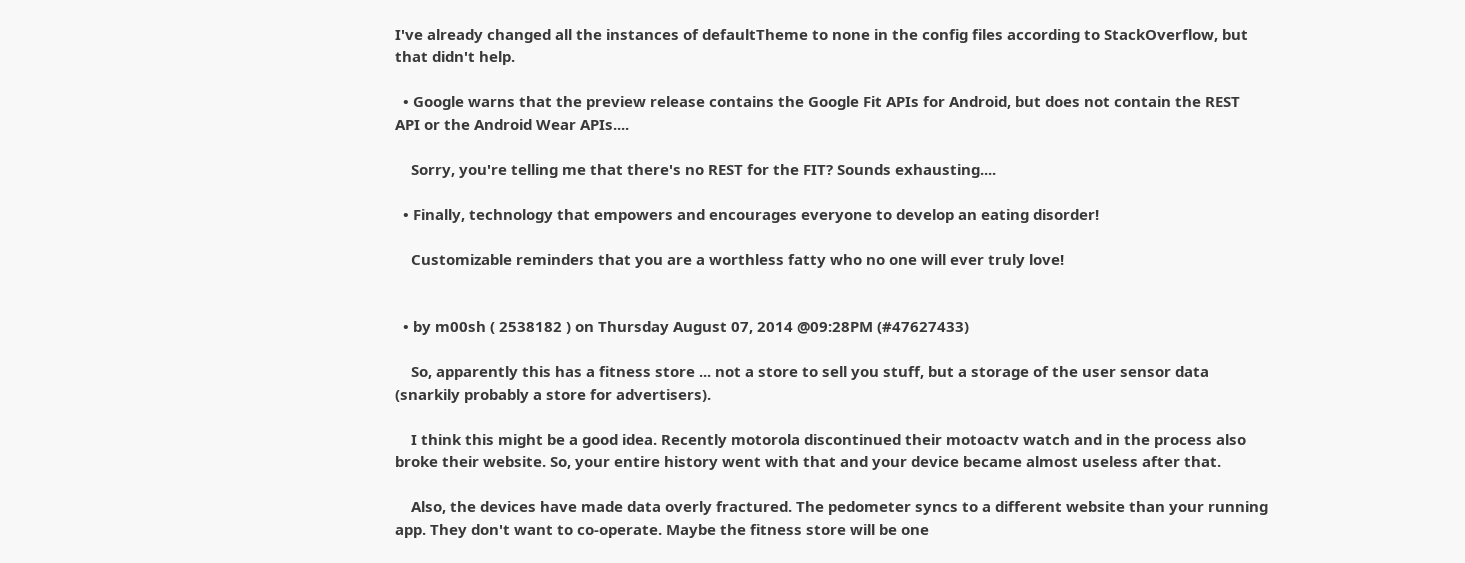I've already changed all the instances of defaultTheme to none in the config files according to StackOverflow, but that didn't help.

  • Google warns that the preview release contains the Google Fit APIs for Android, but does not contain the REST API or the Android Wear APIs....

    Sorry, you're telling me that there's no REST for the FIT? Sounds exhausting....

  • Finally, technology that empowers and encourages everyone to develop an eating disorder!

    Customizable reminders that you are a worthless fatty who no one will ever truly love!


  • by m00sh ( 2538182 ) on Thursday August 07, 2014 @09:28PM (#47627433)

    So, apparently this has a fitness store ... not a store to sell you stuff, but a storage of the user sensor data (snarkily probably a store for advertisers).

    I think this might be a good idea. Recently motorola discontinued their motoactv watch and in the process also broke their website. So, your entire history went with that and your device became almost useless after that.

    Also, the devices have made data overly fractured. The pedometer syncs to a different website than your running app. They don't want to co-operate. Maybe the fitness store will be one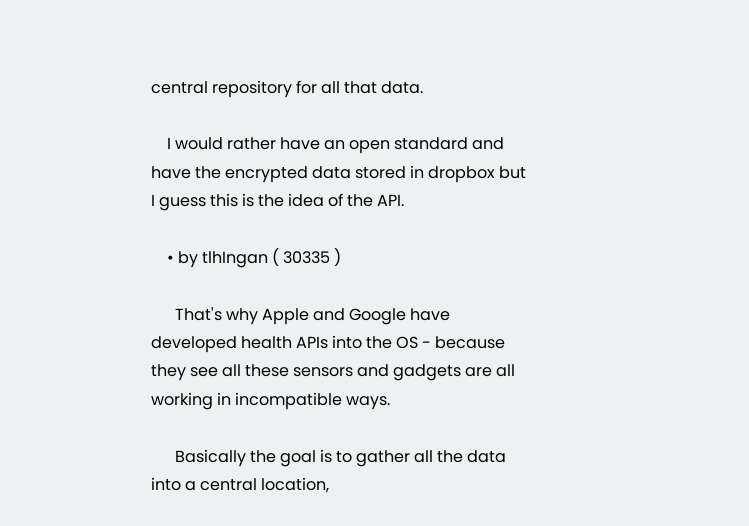central repository for all that data.

    I would rather have an open standard and have the encrypted data stored in dropbox but I guess this is the idea of the API.

    • by tlhIngan ( 30335 )

      That's why Apple and Google have developed health APIs into the OS - because they see all these sensors and gadgets are all working in incompatible ways.

      Basically the goal is to gather all the data into a central location,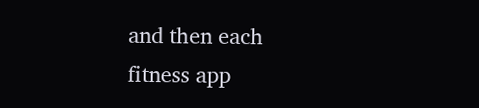and then each fitness app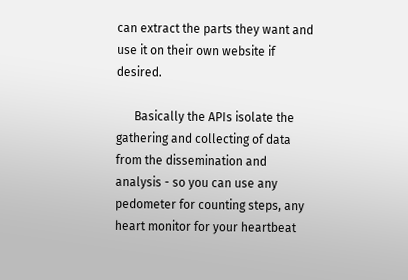can extract the parts they want and use it on their own website if desired.

      Basically the APIs isolate the gathering and collecting of data from the dissemination and analysis - so you can use any pedometer for counting steps, any heart monitor for your heartbeat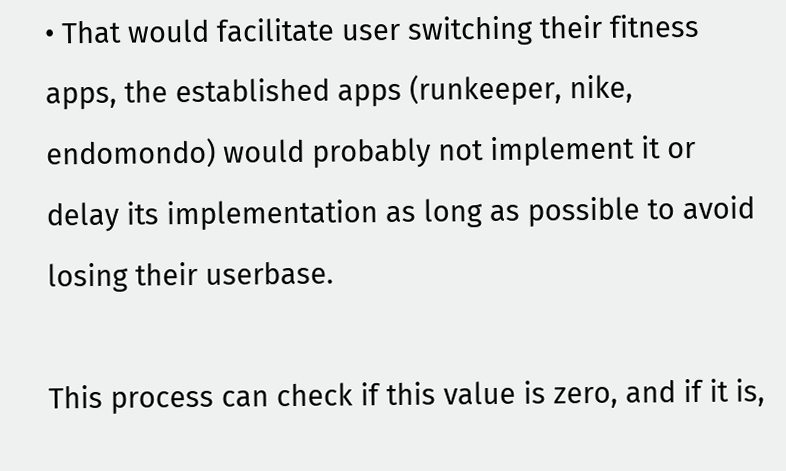• That would facilitate user switching their fitness apps, the established apps (runkeeper, nike, endomondo) would probably not implement it or delay its implementation as long as possible to avoid losing their userbase.

This process can check if this value is zero, and if it is,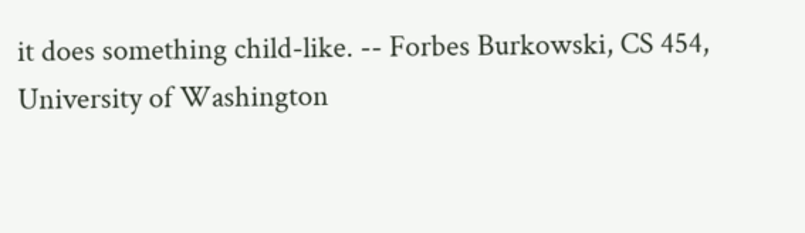it does something child-like. -- Forbes Burkowski, CS 454, University of Washington